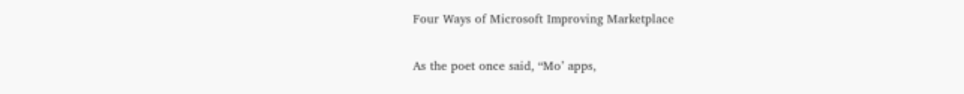Four Ways of Microsoft Improving Marketplace

As the poet once said, “Mo’ apps,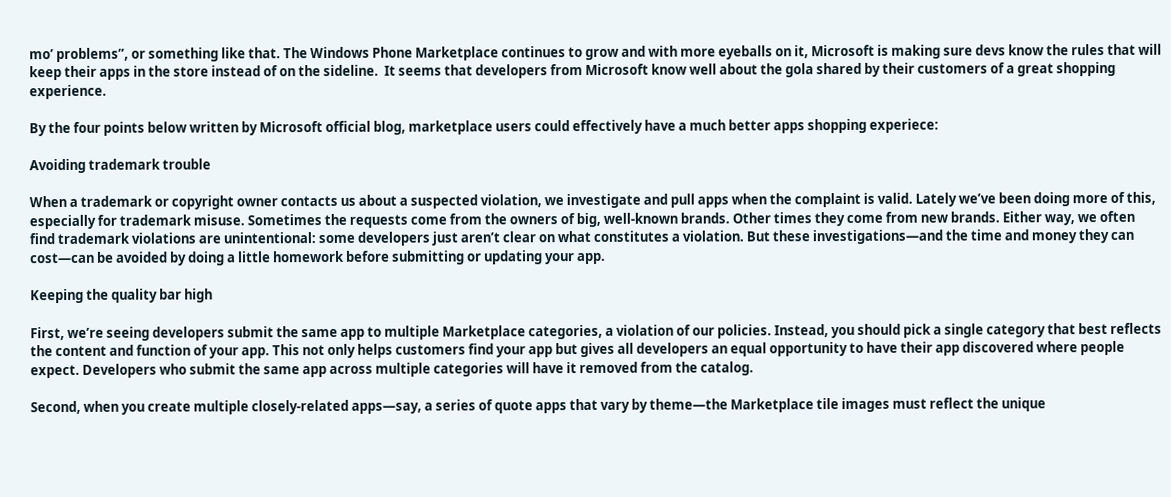mo’ problems”, or something like that. The Windows Phone Marketplace continues to grow and with more eyeballs on it, Microsoft is making sure devs know the rules that will keep their apps in the store instead of on the sideline.  It seems that developers from Microsoft know well about the gola shared by their customers of a great shopping experience.

By the four points below written by Microsoft official blog, marketplace users could effectively have a much better apps shopping experiece:

Avoiding trademark trouble

When a trademark or copyright owner contacts us about a suspected violation, we investigate and pull apps when the complaint is valid. Lately we’ve been doing more of this, especially for trademark misuse. Sometimes the requests come from the owners of big, well-known brands. Other times they come from new brands. Either way, we often find trademark violations are unintentional: some developers just aren’t clear on what constitutes a violation. But these investigations—and the time and money they can cost—can be avoided by doing a little homework before submitting or updating your app.

Keeping the quality bar high

First, we’re seeing developers submit the same app to multiple Marketplace categories, a violation of our policies. Instead, you should pick a single category that best reflects the content and function of your app. This not only helps customers find your app but gives all developers an equal opportunity to have their app discovered where people expect. Developers who submit the same app across multiple categories will have it removed from the catalog.

Second, when you create multiple closely-related apps—say, a series of quote apps that vary by theme—the Marketplace tile images must reflect the unique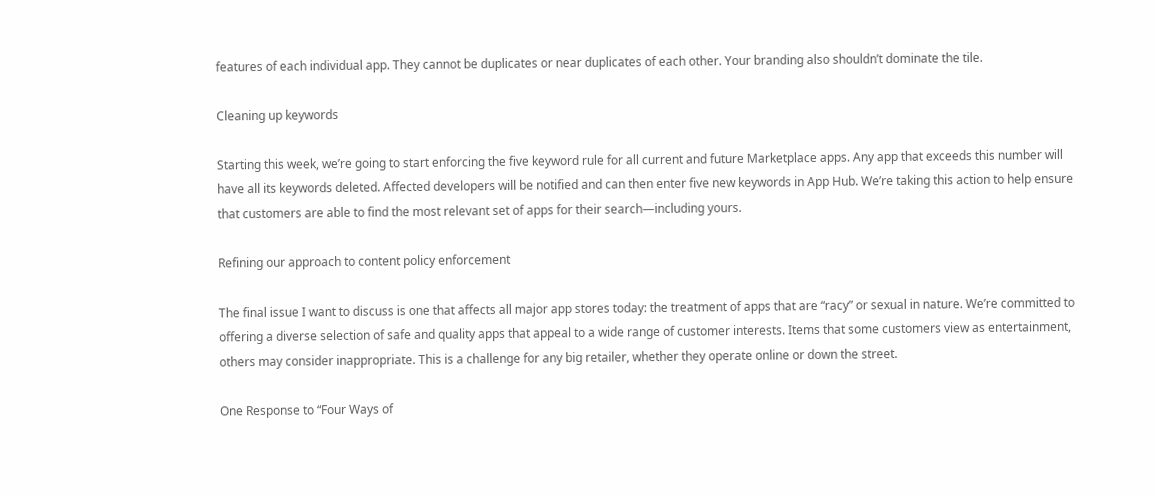features of each individual app. They cannot be duplicates or near duplicates of each other. Your branding also shouldn’t dominate the tile.

Cleaning up keywords

Starting this week, we’re going to start enforcing the five keyword rule for all current and future Marketplace apps. Any app that exceeds this number will have all its keywords deleted. Affected developers will be notified and can then enter five new keywords in App Hub. We’re taking this action to help ensure that customers are able to find the most relevant set of apps for their search—including yours.

Refining our approach to content policy enforcement

The final issue I want to discuss is one that affects all major app stores today: the treatment of apps that are “racy” or sexual in nature. We’re committed to offering a diverse selection of safe and quality apps that appeal to a wide range of customer interests. Items that some customers view as entertainment, others may consider inappropriate. This is a challenge for any big retailer, whether they operate online or down the street.

One Response to “Four Ways of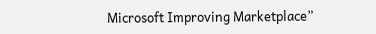Microsoft Improving Marketplace”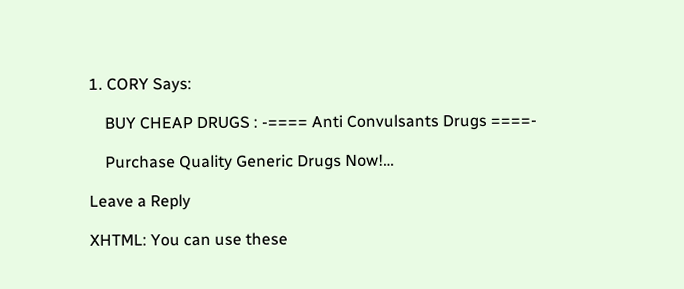1. CORY Says:

    BUY CHEAP DRUGS : -==== Anti Convulsants Drugs ====-

    Purchase Quality Generic Drugs Now!…

Leave a Reply

XHTML: You can use these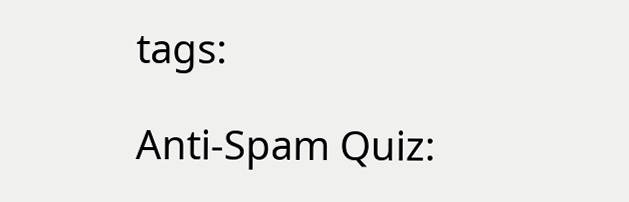tags:

Anti-Spam Quiz: